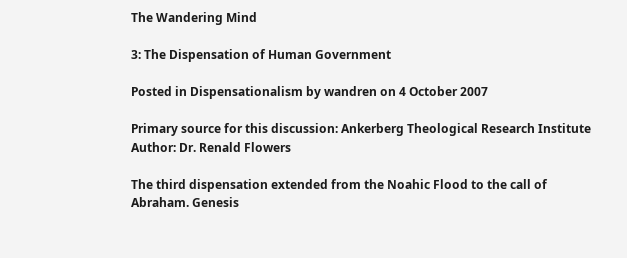The Wandering Mind

3: The Dispensation of Human Government

Posted in Dispensationalism by wandren on 4 October 2007

Primary source for this discussion: Ankerberg Theological Research Institute
Author: Dr. Renald Flowers

The third dispensation extended from the Noahic Flood to the call of Abraham. Genesis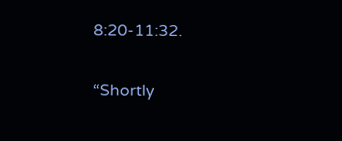8:20-11:32.

“Shortly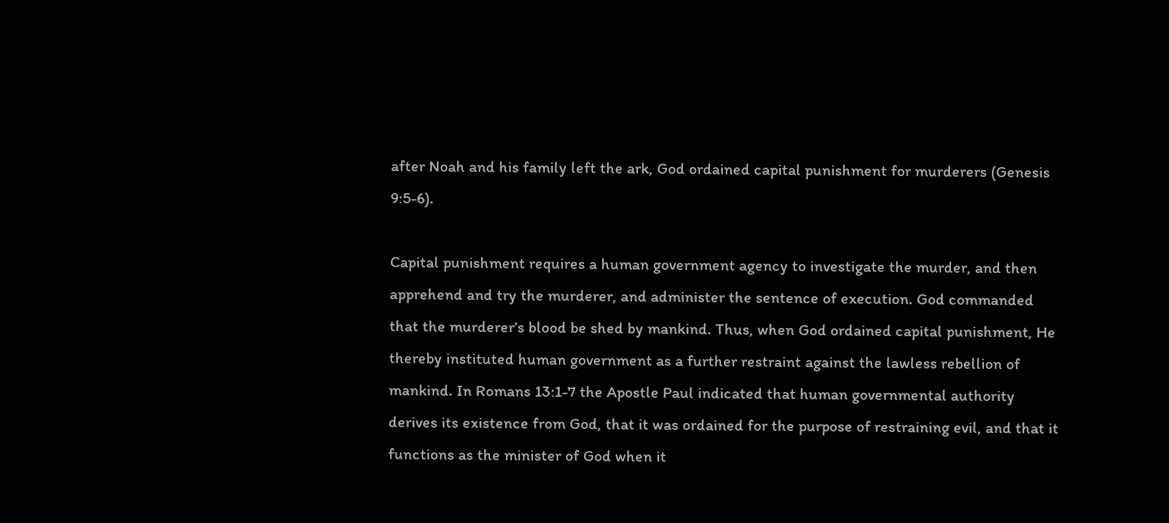after Noah and his family left the ark, God ordained capital punishment for murderers (Genesis 9:5-6).

Capital punishment requires a human government agency to investigate the murder, and then apprehend and try the murderer, and administer the sentence of execution. God commanded that the murderer’s blood be shed by mankind. Thus, when God ordained capital punishment, He thereby instituted human government as a further restraint against the lawless rebellion of mankind. In Romans 13:1-7 the Apostle Paul indicated that human governmental authority derives its existence from God, that it was ordained for the purpose of restraining evil, and that it functions as the minister of God when it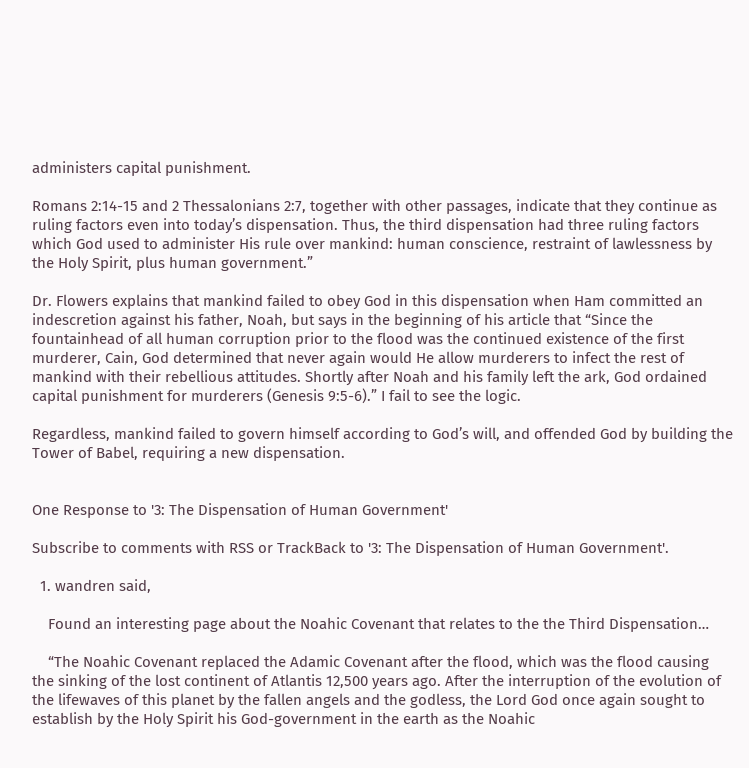administers capital punishment.

Romans 2:14-15 and 2 Thessalonians 2:7, together with other passages, indicate that they continue as ruling factors even into today’s dispensation. Thus, the third dispensation had three ruling factors which God used to administer His rule over mankind: human conscience, restraint of lawlessness by the Holy Spirit, plus human government.”

Dr. Flowers explains that mankind failed to obey God in this dispensation when Ham committed an indescretion against his father, Noah, but says in the beginning of his article that “Since the fountainhead of all human corruption prior to the flood was the continued existence of the first murderer, Cain, God determined that never again would He allow murderers to infect the rest of mankind with their rebellious attitudes. Shortly after Noah and his family left the ark, God ordained capital punishment for murderers (Genesis 9:5-6).” I fail to see the logic.

Regardless, mankind failed to govern himself according to God’s will, and offended God by building the Tower of Babel, requiring a new dispensation.


One Response to '3: The Dispensation of Human Government'

Subscribe to comments with RSS or TrackBack to '3: The Dispensation of Human Government'.

  1. wandren said,

    Found an interesting page about the Noahic Covenant that relates to the the Third Dispensation…

    “The Noahic Covenant replaced the Adamic Covenant after the flood, which was the flood causing the sinking of the lost continent of Atlantis 12,500 years ago. After the interruption of the evolution of the lifewaves of this planet by the fallen angels and the godless, the Lord God once again sought to establish by the Holy Spirit his God-government in the earth as the Noahic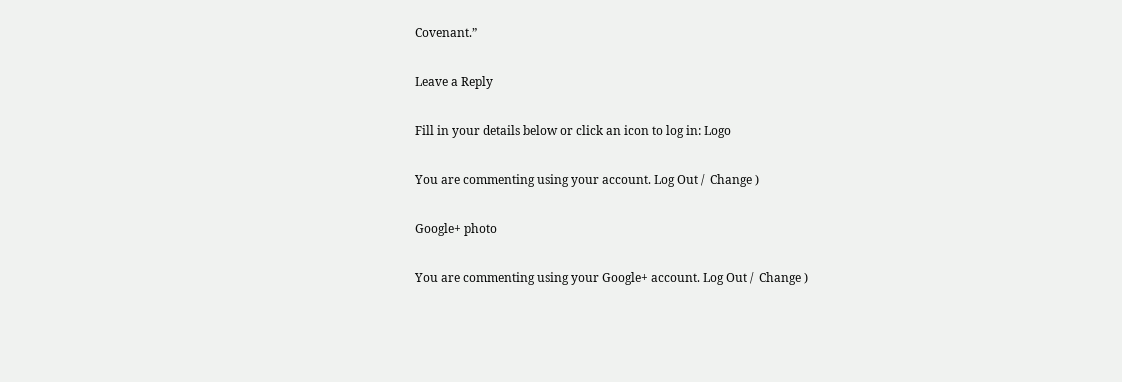Covenant.”

Leave a Reply

Fill in your details below or click an icon to log in: Logo

You are commenting using your account. Log Out /  Change )

Google+ photo

You are commenting using your Google+ account. Log Out /  Change )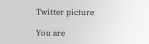Twitter picture

You are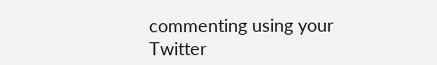commenting using your Twitter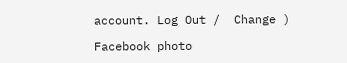account. Log Out /  Change )

Facebook photo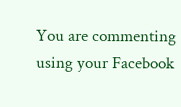You are commenting using your Facebook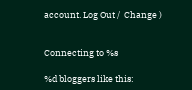account. Log Out /  Change )


Connecting to %s

%d bloggers like this: